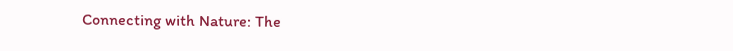Connecting with Nature: The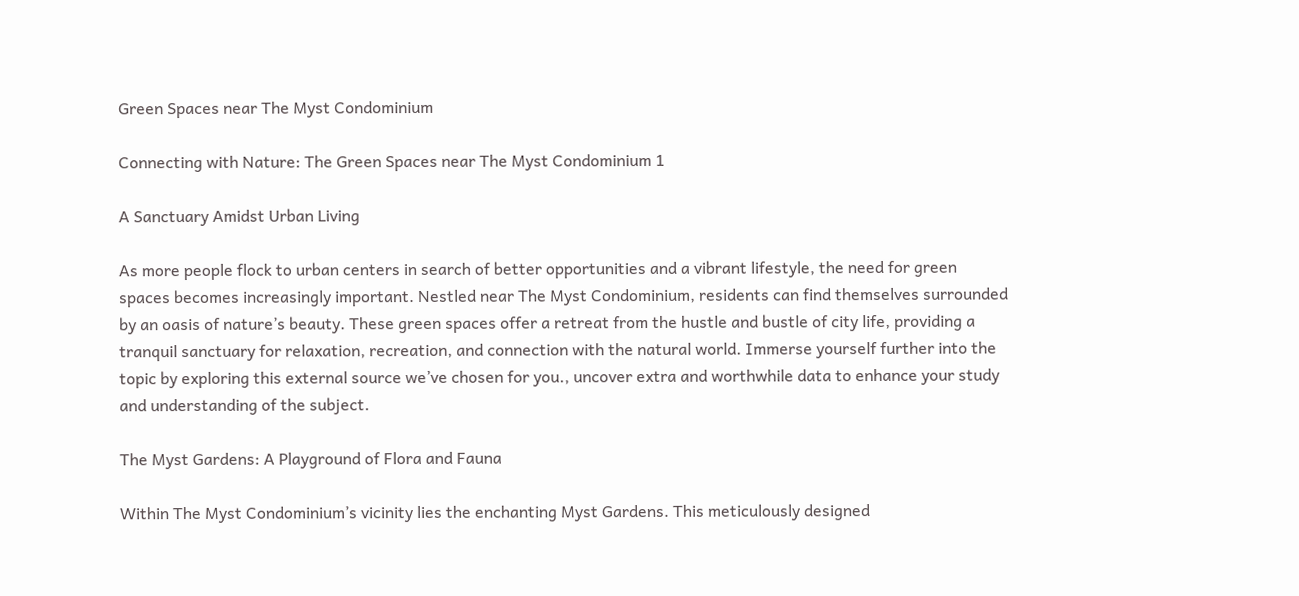Green Spaces near The Myst Condominium

Connecting with Nature: The Green Spaces near The Myst Condominium 1

A Sanctuary Amidst Urban Living

As more people flock to urban centers in search of better opportunities and a vibrant lifestyle, the need for green spaces becomes increasingly important. Nestled near The Myst Condominium, residents can find themselves surrounded by an oasis of nature’s beauty. These green spaces offer a retreat from the hustle and bustle of city life, providing a tranquil sanctuary for relaxation, recreation, and connection with the natural world. Immerse yourself further into the topic by exploring this external source we’ve chosen for you., uncover extra and worthwhile data to enhance your study and understanding of the subject.

The Myst Gardens: A Playground of Flora and Fauna

Within The Myst Condominium’s vicinity lies the enchanting Myst Gardens. This meticulously designed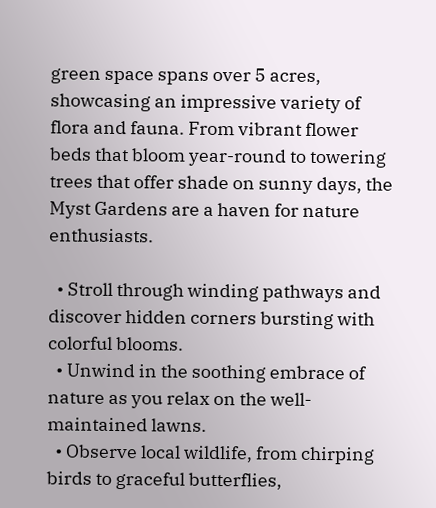green space spans over 5 acres, showcasing an impressive variety of flora and fauna. From vibrant flower beds that bloom year-round to towering trees that offer shade on sunny days, the Myst Gardens are a haven for nature enthusiasts.

  • Stroll through winding pathways and discover hidden corners bursting with colorful blooms.
  • Unwind in the soothing embrace of nature as you relax on the well-maintained lawns.
  • Observe local wildlife, from chirping birds to graceful butterflies,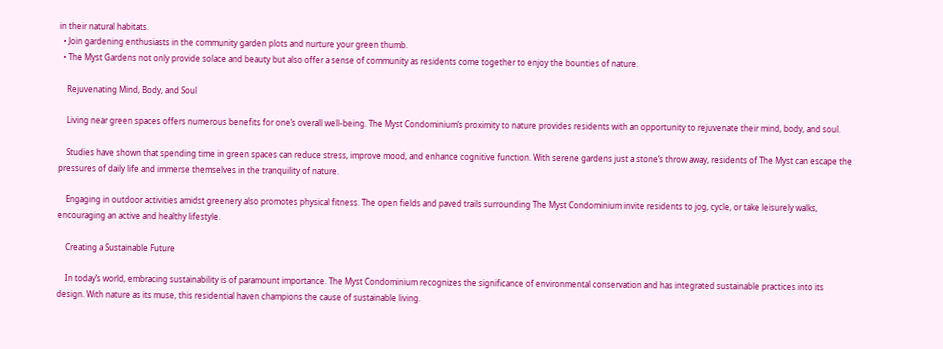in their natural habitats.
  • Join gardening enthusiasts in the community garden plots and nurture your green thumb.
  • The Myst Gardens not only provide solace and beauty but also offer a sense of community as residents come together to enjoy the bounties of nature.

    Rejuvenating Mind, Body, and Soul

    Living near green spaces offers numerous benefits for one’s overall well-being. The Myst Condominium’s proximity to nature provides residents with an opportunity to rejuvenate their mind, body, and soul.

    Studies have shown that spending time in green spaces can reduce stress, improve mood, and enhance cognitive function. With serene gardens just a stone’s throw away, residents of The Myst can escape the pressures of daily life and immerse themselves in the tranquility of nature.

    Engaging in outdoor activities amidst greenery also promotes physical fitness. The open fields and paved trails surrounding The Myst Condominium invite residents to jog, cycle, or take leisurely walks, encouraging an active and healthy lifestyle.

    Creating a Sustainable Future

    In today’s world, embracing sustainability is of paramount importance. The Myst Condominium recognizes the significance of environmental conservation and has integrated sustainable practices into its design. With nature as its muse, this residential haven champions the cause of sustainable living.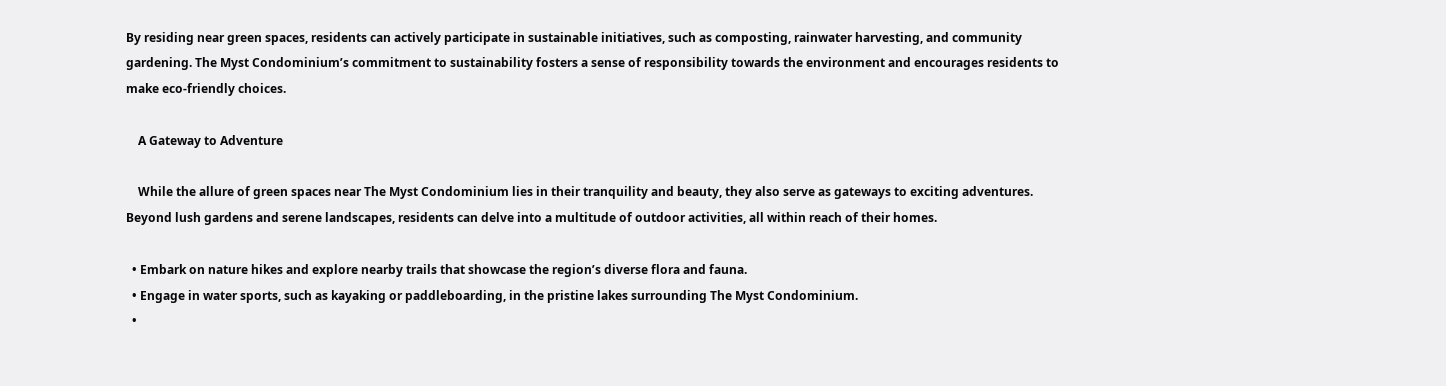By residing near green spaces, residents can actively participate in sustainable initiatives, such as composting, rainwater harvesting, and community gardening. The Myst Condominium’s commitment to sustainability fosters a sense of responsibility towards the environment and encourages residents to make eco-friendly choices.

    A Gateway to Adventure

    While the allure of green spaces near The Myst Condominium lies in their tranquility and beauty, they also serve as gateways to exciting adventures. Beyond lush gardens and serene landscapes, residents can delve into a multitude of outdoor activities, all within reach of their homes.

  • Embark on nature hikes and explore nearby trails that showcase the region’s diverse flora and fauna.
  • Engage in water sports, such as kayaking or paddleboarding, in the pristine lakes surrounding The Myst Condominium.
  •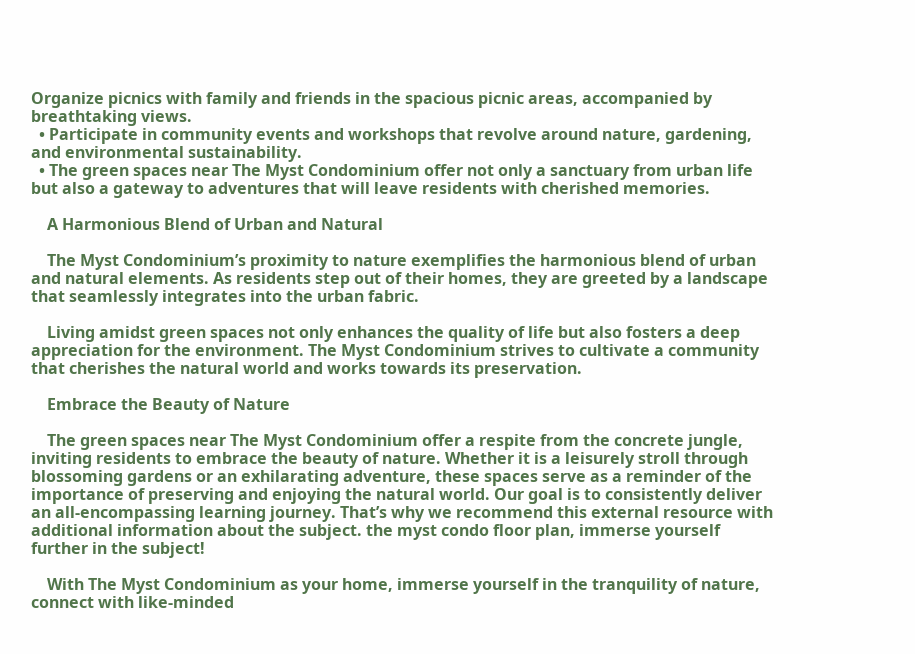Organize picnics with family and friends in the spacious picnic areas, accompanied by breathtaking views.
  • Participate in community events and workshops that revolve around nature, gardening, and environmental sustainability.
  • The green spaces near The Myst Condominium offer not only a sanctuary from urban life but also a gateway to adventures that will leave residents with cherished memories.

    A Harmonious Blend of Urban and Natural

    The Myst Condominium’s proximity to nature exemplifies the harmonious blend of urban and natural elements. As residents step out of their homes, they are greeted by a landscape that seamlessly integrates into the urban fabric.

    Living amidst green spaces not only enhances the quality of life but also fosters a deep appreciation for the environment. The Myst Condominium strives to cultivate a community that cherishes the natural world and works towards its preservation.

    Embrace the Beauty of Nature

    The green spaces near The Myst Condominium offer a respite from the concrete jungle, inviting residents to embrace the beauty of nature. Whether it is a leisurely stroll through blossoming gardens or an exhilarating adventure, these spaces serve as a reminder of the importance of preserving and enjoying the natural world. Our goal is to consistently deliver an all-encompassing learning journey. That’s why we recommend this external resource with additional information about the subject. the myst condo floor plan, immerse yourself further in the subject!

    With The Myst Condominium as your home, immerse yourself in the tranquility of nature, connect with like-minded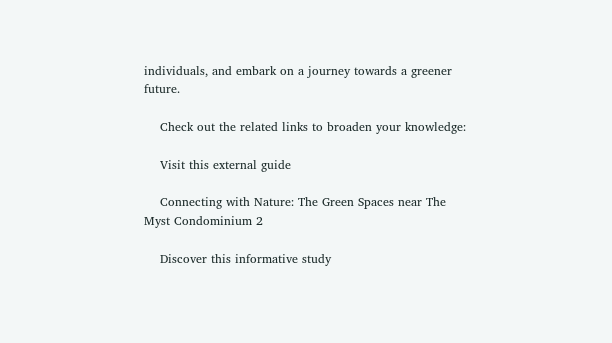individuals, and embark on a journey towards a greener future.

    Check out the related links to broaden your knowledge:

    Visit this external guide

    Connecting with Nature: The Green Spaces near The Myst Condominium 2

    Discover this informative study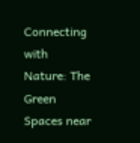Connecting with Nature: The Green Spaces near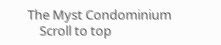The Myst Condominium
    Scroll to top